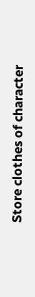Store clothes of character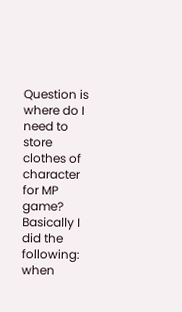Question is where do I need to store clothes of character for MP game?
Basically I did the following: when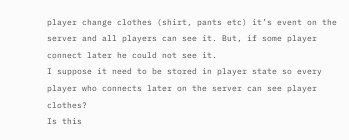player change clothes (shirt, pants etc) it’s event on the server and all players can see it. But, if some player connect later he could not see it.
I suppose it need to be stored in player state so every player who connects later on the server can see player clothes?
Is this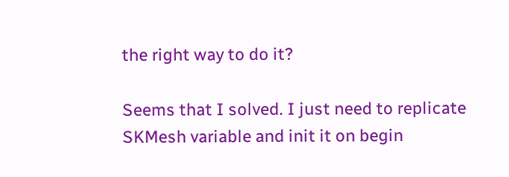the right way to do it?

Seems that I solved. I just need to replicate SKMesh variable and init it on begin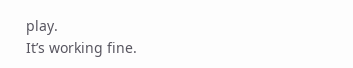play.
It’s working fine.